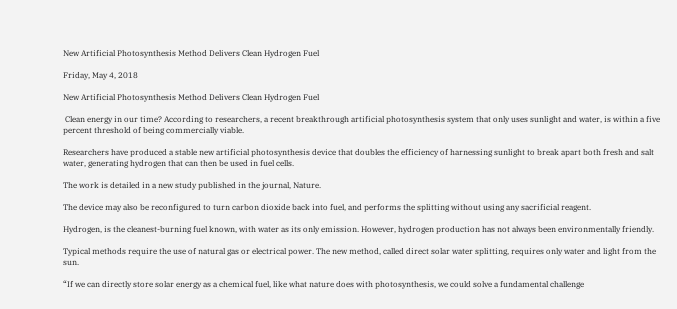New Artificial Photosynthesis Method Delivers Clean Hydrogen Fuel

Friday, May 4, 2018

New Artificial Photosynthesis Method Delivers Clean Hydrogen Fuel

 Clean energy in our time? According to researchers, a recent breakthrough artificial photosynthesis system that only uses sunlight and water, is within a five percent threshold of being commercially viable.

Researchers have produced a stable new artificial photosynthesis device that doubles the efficiency of harnessing sunlight to break apart both fresh and salt water, generating hydrogen that can then be used in fuel cells.

The work is detailed in a new study published in the journal, Nature.

The device may also be reconfigured to turn carbon dioxide back into fuel, and performs the splitting without using any sacrificial reagent.

Hydrogen, is the cleanest-burning fuel known, with water as its only emission. However, hydrogen production has not always been environmentally friendly.

Typical methods require the use of natural gas or electrical power. The new method, called direct solar water splitting, requires only water and light from the sun.

“If we can directly store solar energy as a chemical fuel, like what nature does with photosynthesis, we could solve a fundamental challenge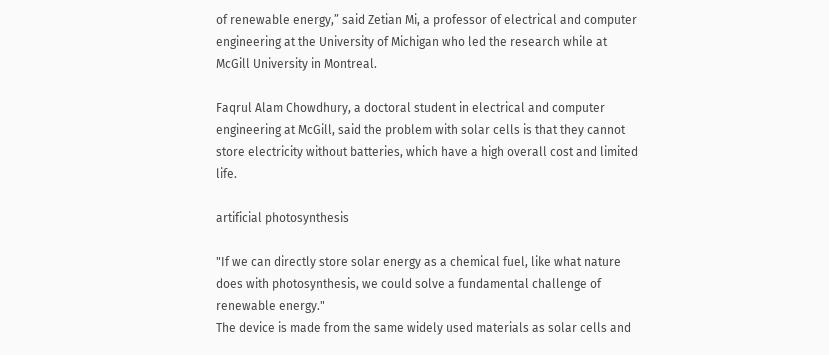of renewable energy,” said Zetian Mi, a professor of electrical and computer engineering at the University of Michigan who led the research while at McGill University in Montreal.

Faqrul Alam Chowdhury, a doctoral student in electrical and computer engineering at McGill, said the problem with solar cells is that they cannot store electricity without batteries, which have a high overall cost and limited life.

artificial photosynthesis

"If we can directly store solar energy as a chemical fuel, like what nature does with photosynthesis, we could solve a fundamental challenge of renewable energy."
The device is made from the same widely used materials as solar cells and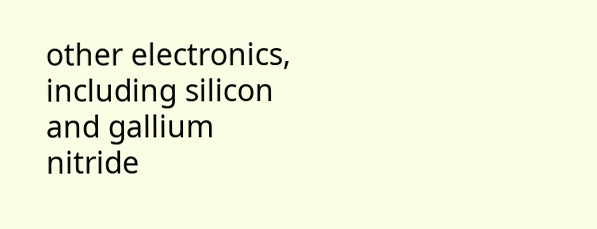other electronics, including silicon and gallium nitride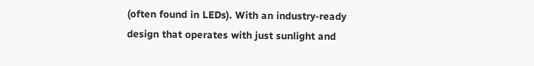(often found in LEDs). With an industry-ready design that operates with just sunlight and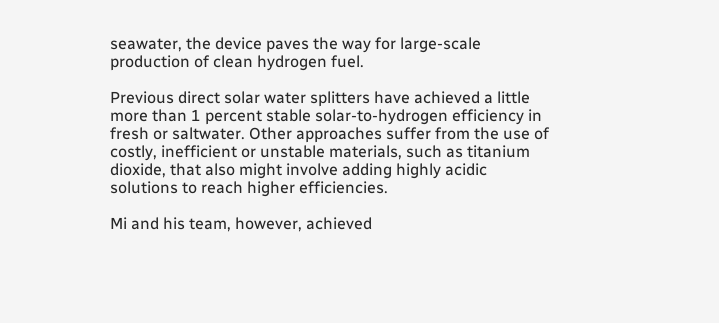seawater, the device paves the way for large-scale production of clean hydrogen fuel.

Previous direct solar water splitters have achieved a little more than 1 percent stable solar-to-hydrogen efficiency in fresh or saltwater. Other approaches suffer from the use of costly, inefficient or unstable materials, such as titanium dioxide, that also might involve adding highly acidic solutions to reach higher efficiencies.

Mi and his team, however, achieved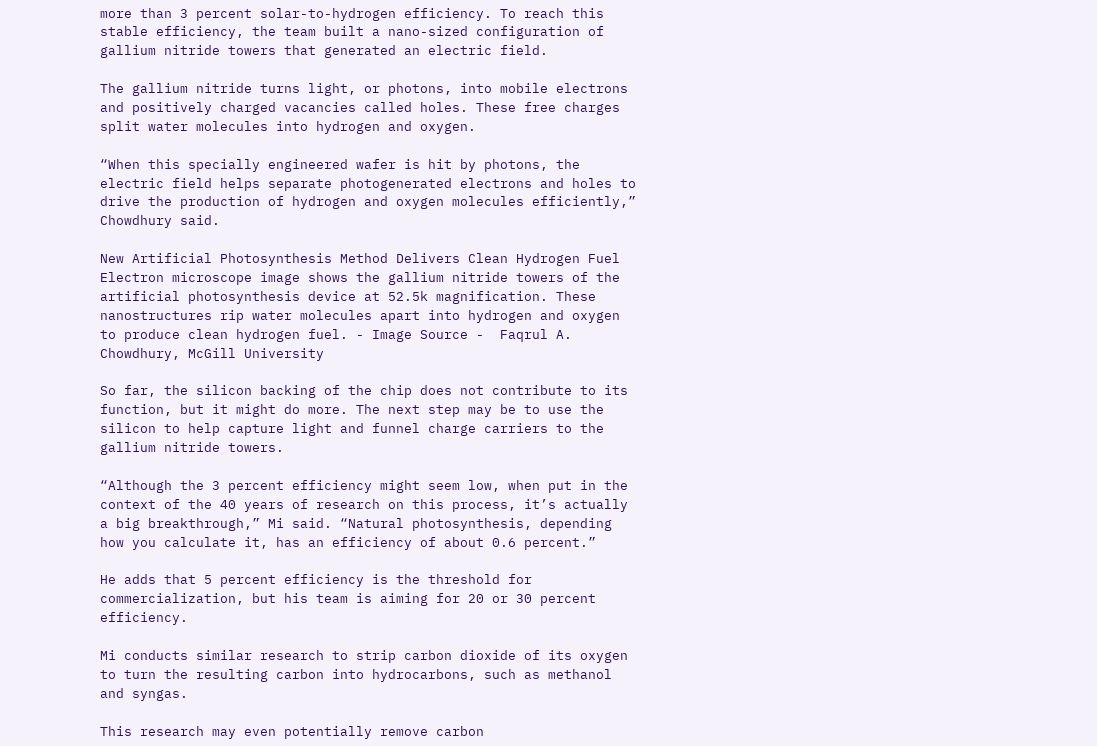more than 3 percent solar-to-hydrogen efficiency. To reach this stable efficiency, the team built a nano-sized configuration of gallium nitride towers that generated an electric field.

The gallium nitride turns light, or photons, into mobile electrons and positively charged vacancies called holes. These free charges split water molecules into hydrogen and oxygen.

“When this specially engineered wafer is hit by photons, the electric field helps separate photogenerated electrons and holes to drive the production of hydrogen and oxygen molecules efficiently,” Chowdhury said.

New Artificial Photosynthesis Method Delivers Clean Hydrogen Fuel
Electron microscope image shows the gallium nitride towers of the artificial photosynthesis device at 52.5k magnification. These nanostructures rip water molecules apart into hydrogen and oxygen to produce clean hydrogen fuel. - Image Source -  Faqrul A. Chowdhury, McGill University

So far, the silicon backing of the chip does not contribute to its function, but it might do more. The next step may be to use the silicon to help capture light and funnel charge carriers to the gallium nitride towers.

“Although the 3 percent efficiency might seem low, when put in the context of the 40 years of research on this process, it’s actually a big breakthrough,” Mi said. “Natural photosynthesis, depending how you calculate it, has an efficiency of about 0.6 percent.”

He adds that 5 percent efficiency is the threshold for commercialization, but his team is aiming for 20 or 30 percent efficiency.

Mi conducts similar research to strip carbon dioxide of its oxygen to turn the resulting carbon into hydrocarbons, such as methanol and syngas.

This research may even potentially remove carbon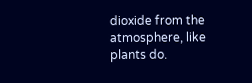dioxide from the atmosphere, like plants do.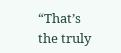“That’s the truly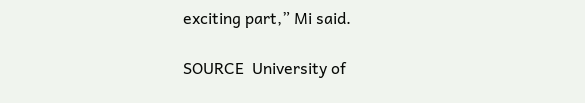exciting part,” Mi said.

SOURCE  University of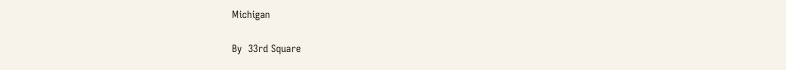Michigan

By  33rd Square